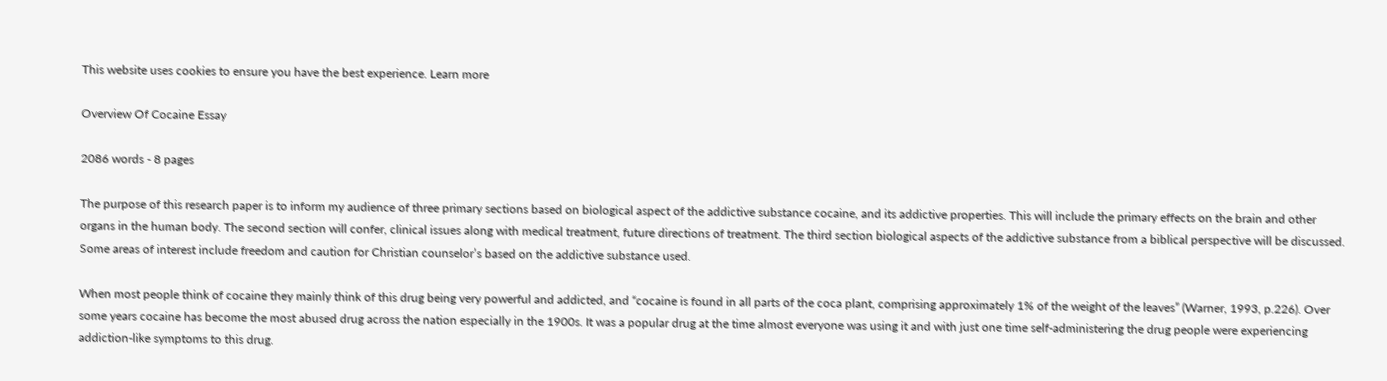This website uses cookies to ensure you have the best experience. Learn more

Overview Of Cocaine Essay

2086 words - 8 pages

The purpose of this research paper is to inform my audience of three primary sections based on biological aspect of the addictive substance cocaine, and its addictive properties. This will include the primary effects on the brain and other organs in the human body. The second section will confer, clinical issues along with medical treatment, future directions of treatment. The third section biological aspects of the addictive substance from a biblical perspective will be discussed. Some areas of interest include freedom and caution for Christian counselor’s based on the addictive substance used.

When most people think of cocaine they mainly think of this drug being very powerful and addicted, and “cocaine is found in all parts of the coca plant, comprising approximately 1% of the weight of the leaves” (Warner, 1993, p.226). Over some years cocaine has become the most abused drug across the nation especially in the 1900s. It was a popular drug at the time almost everyone was using it and with just one time self-administering the drug people were experiencing addiction-like symptoms to this drug.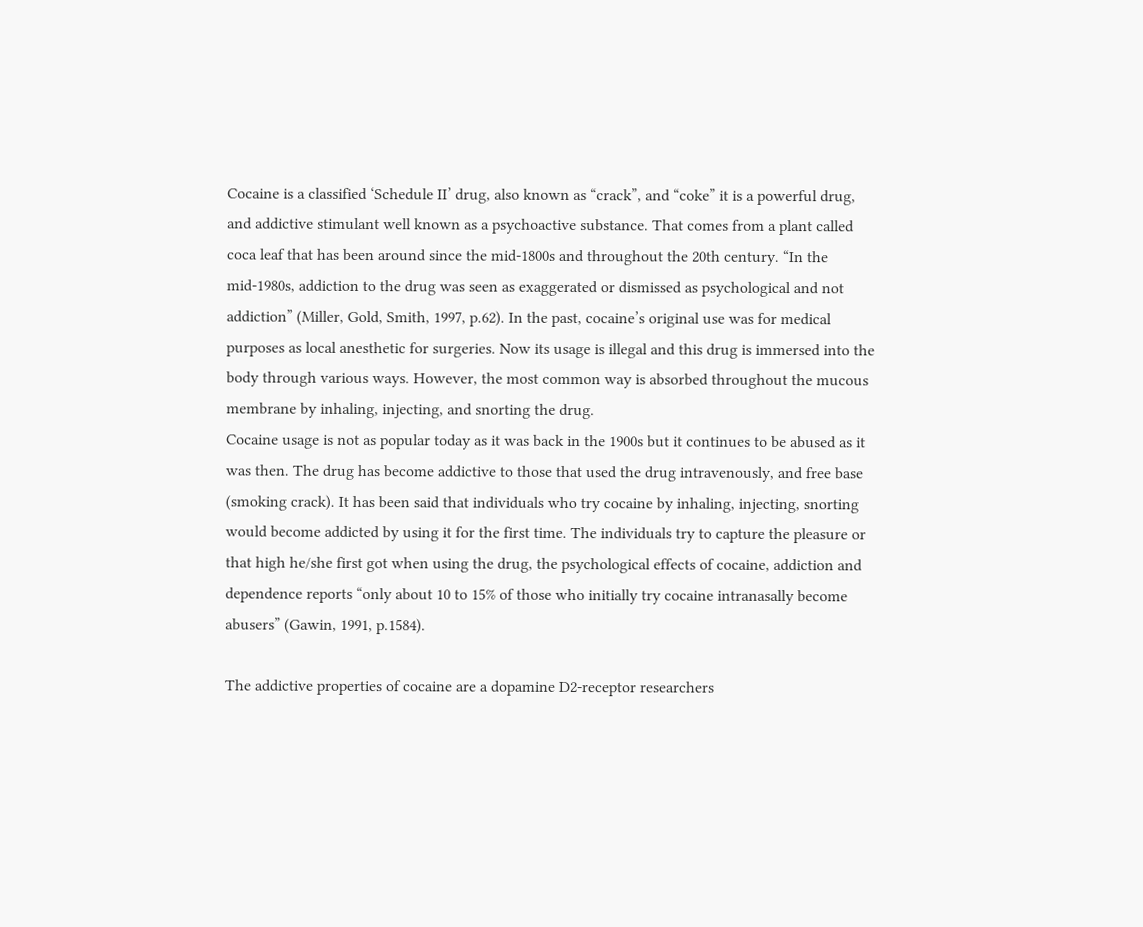Cocaine is a classified ‘Schedule II’ drug, also known as “crack”, and “coke” it is a powerful drug, and addictive stimulant well known as a psychoactive substance. That comes from a plant called coca leaf that has been around since the mid-1800s and throughout the 20th century. “In the mid-1980s, addiction to the drug was seen as exaggerated or dismissed as psychological and not addiction” (Miller, Gold, Smith, 1997, p.62). In the past, cocaine’s original use was for medical purposes as local anesthetic for surgeries. Now its usage is illegal and this drug is immersed into the body through various ways. However, the most common way is absorbed throughout the mucous membrane by inhaling, injecting, and snorting the drug.
Cocaine usage is not as popular today as it was back in the 1900s but it continues to be abused as it was then. The drug has become addictive to those that used the drug intravenously, and free base (smoking crack). It has been said that individuals who try cocaine by inhaling, injecting, snorting would become addicted by using it for the first time. The individuals try to capture the pleasure or that high he/she first got when using the drug, the psychological effects of cocaine, addiction and dependence reports “only about 10 to 15% of those who initially try cocaine intranasally become abusers” (Gawin, 1991, p.1584).

The addictive properties of cocaine are a dopamine D2-receptor researchers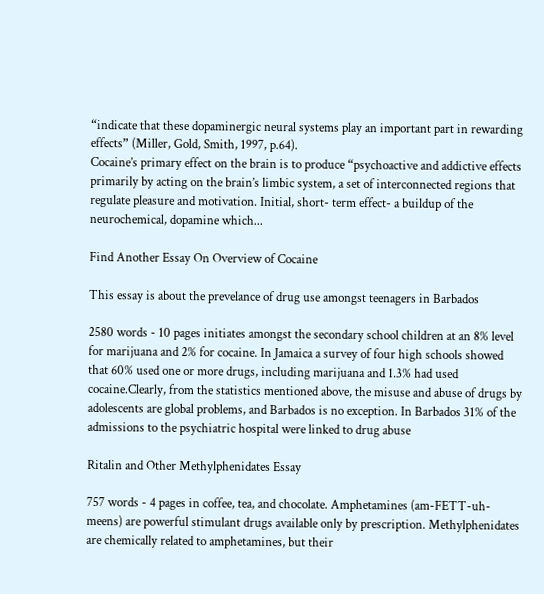“indicate that these dopaminergic neural systems play an important part in rewarding effects” (Miller, Gold, Smith, 1997, p.64).
Cocaine’s primary effect on the brain is to produce “psychoactive and addictive effects primarily by acting on the brain’s limbic system, a set of interconnected regions that regulate pleasure and motivation. Initial, short- term effect- a buildup of the neurochemical, dopamine which...

Find Another Essay On Overview of Cocaine

This essay is about the prevelance of drug use amongst teenagers in Barbados

2580 words - 10 pages initiates amongst the secondary school children at an 8% level for marijuana and 2% for cocaine. In Jamaica a survey of four high schools showed that 60% used one or more drugs, including marijuana and 1.3% had used cocaine.Clearly, from the statistics mentioned above, the misuse and abuse of drugs by adolescents are global problems, and Barbados is no exception. In Barbados 31% of the admissions to the psychiatric hospital were linked to drug abuse

Ritalin and Other Methylphenidates Essay

757 words - 4 pages in coffee, tea, and chocolate. Amphetamines (am-FETT-uh-meens) are powerful stimulant drugs available only by prescription. Methylphenidates are chemically related to amphetamines, but their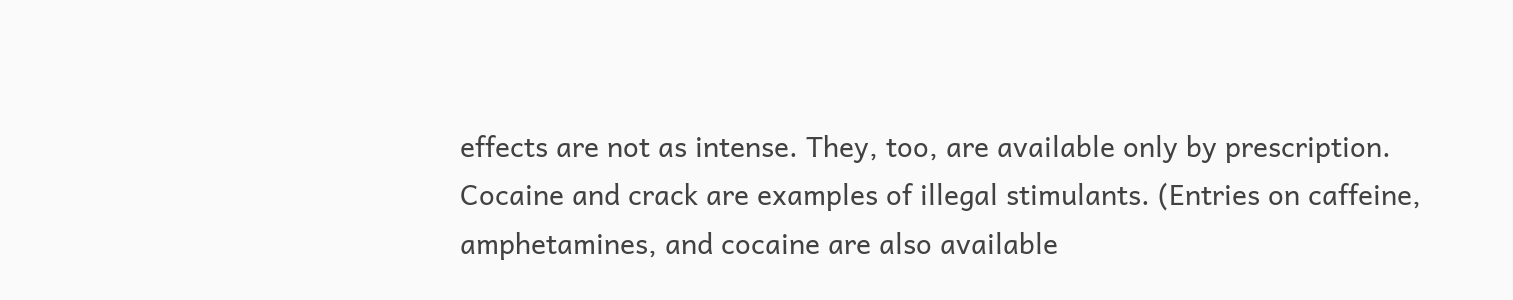effects are not as intense. They, too, are available only by prescription. Cocaine and crack are examples of illegal stimulants. (Entries on caffeine, amphetamines, and cocaine are also available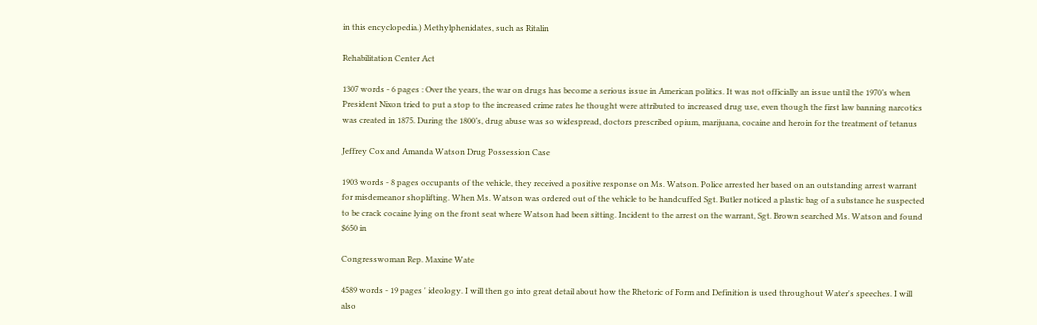in this encyclopedia.) Methylphenidates, such as Ritalin

Rehabilitation Center Act

1307 words - 6 pages : Over the years, the war on drugs has become a serious issue in American politics. It was not officially an issue until the 1970’s when President Nixon tried to put a stop to the increased crime rates he thought were attributed to increased drug use, even though the first law banning narcotics was created in 1875. During the 1800’s, drug abuse was so widespread, doctors prescribed opium, marijuana, cocaine and heroin for the treatment of tetanus

Jeffrey Cox and Amanda Watson Drug Possession Case

1903 words - 8 pages occupants of the vehicle, they received a positive response on Ms. Watson. Police arrested her based on an outstanding arrest warrant for misdemeanor shoplifting. When Ms. Watson was ordered out of the vehicle to be handcuffed Sgt. Butler noticed a plastic bag of a substance he suspected to be crack cocaine lying on the front seat where Watson had been sitting. Incident to the arrest on the warrant, Sgt. Brown searched Ms. Watson and found $650 in

Congresswoman Rep. Maxine Wate

4589 words - 19 pages ' ideology. I will then go into great detail about how the Rhetoric of Form and Definition is used throughout Water's speeches. I will also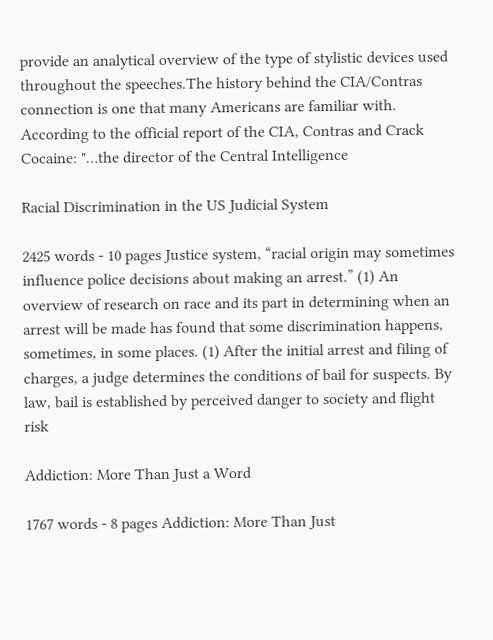provide an analytical overview of the type of stylistic devices used throughout the speeches.The history behind the CIA/Contras connection is one that many Americans are familiar with. According to the official report of the CIA, Contras and Crack Cocaine: "…the director of the Central Intelligence

Racial Discrimination in the US Judicial System

2425 words - 10 pages Justice system, “racial origin may sometimes influence police decisions about making an arrest.” (1) An overview of research on race and its part in determining when an arrest will be made has found that some discrimination happens, sometimes, in some places. (1) After the initial arrest and filing of charges, a judge determines the conditions of bail for suspects. By law, bail is established by perceived danger to society and flight risk

Addiction: More Than Just a Word

1767 words - 8 pages Addiction: More Than Just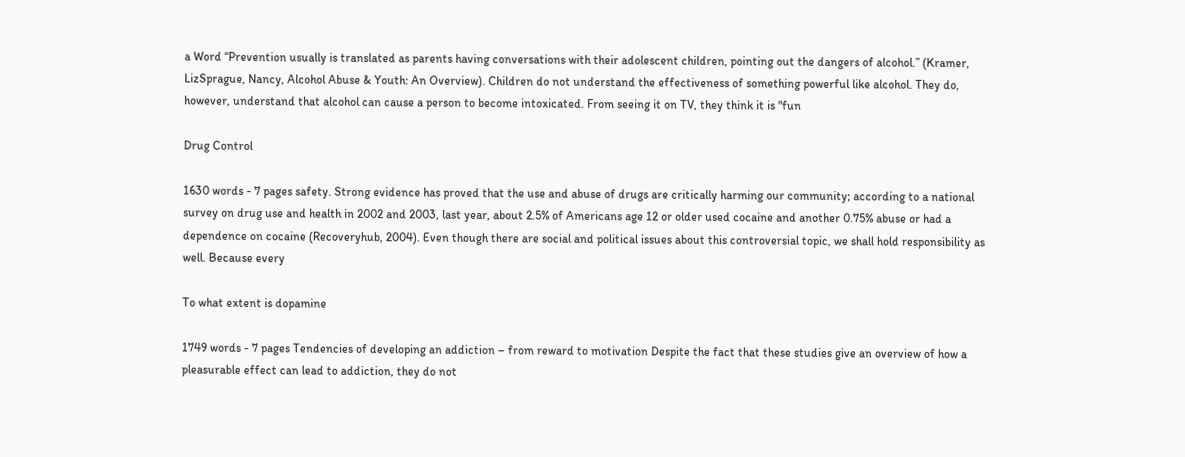a Word “Prevention usually is translated as parents having conversations with their adolescent children, pointing out the dangers of alcohol.” (Kramer, LizSprague, Nancy, Alcohol Abuse & Youth: An Overview). Children do not understand the effectiveness of something powerful like alcohol. They do, however, understand that alcohol can cause a person to become intoxicated. From seeing it on TV, they think it is "fun

Drug Control

1630 words - 7 pages safety. Strong evidence has proved that the use and abuse of drugs are critically harming our community; according to a national survey on drug use and health in 2002 and 2003, last year, about 2.5% of Americans age 12 or older used cocaine and another 0.75% abuse or had a dependence on cocaine (Recoveryhub, 2004). Even though there are social and political issues about this controversial topic, we shall hold responsibility as well. Because every

To what extent is dopamine

1749 words - 7 pages Tendencies of developing an addiction – from reward to motivation Despite the fact that these studies give an overview of how a pleasurable effect can lead to addiction, they do not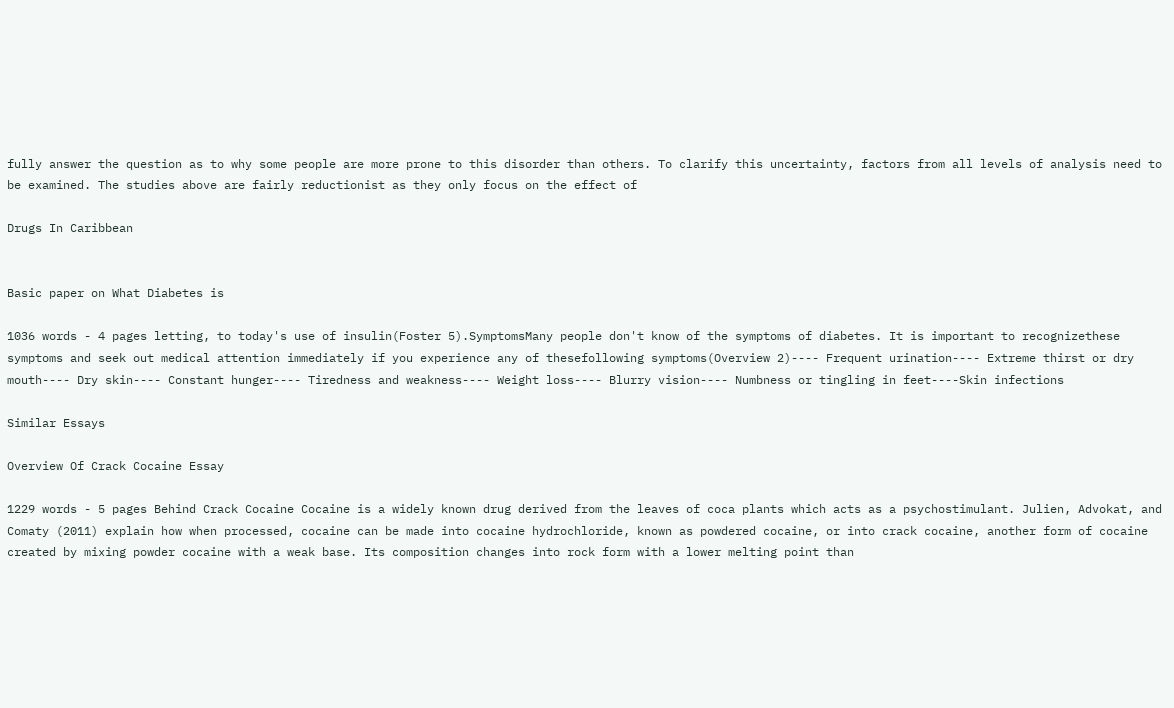fully answer the question as to why some people are more prone to this disorder than others. To clarify this uncertainty, factors from all levels of analysis need to be examined. The studies above are fairly reductionist as they only focus on the effect of

Drugs In Caribbean


Basic paper on What Diabetes is

1036 words - 4 pages letting, to today's use of insulin(Foster 5).SymptomsMany people don't know of the symptoms of diabetes. It is important to recognizethese symptoms and seek out medical attention immediately if you experience any of thesefollowing symptoms(Overview 2)---- Frequent urination---- Extreme thirst or dry mouth---- Dry skin---- Constant hunger---- Tiredness and weakness---- Weight loss---- Blurry vision---- Numbness or tingling in feet----Skin infections

Similar Essays

Overview Of Crack Cocaine Essay

1229 words - 5 pages Behind Crack Cocaine Cocaine is a widely known drug derived from the leaves of coca plants which acts as a psychostimulant. Julien, Advokat, and Comaty (2011) explain how when processed, cocaine can be made into cocaine hydrochloride, known as powdered cocaine, or into crack cocaine, another form of cocaine created by mixing powder cocaine with a weak base. Its composition changes into rock form with a lower melting point than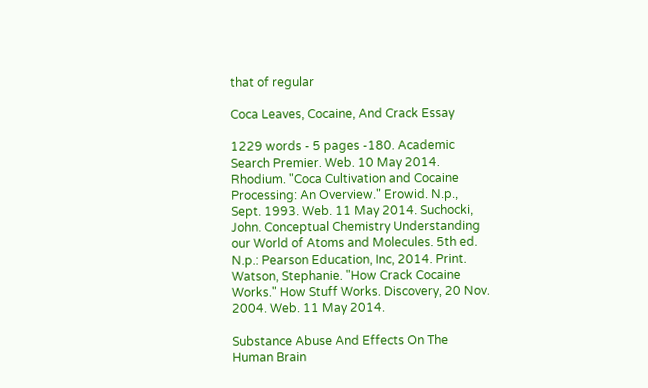that of regular

Coca Leaves, Cocaine, And Crack Essay

1229 words - 5 pages -180. Academic Search Premier. Web. 10 May 2014. Rhodium. "Coca Cultivation and Cocaine Processing: An Overview." Erowid. N.p., Sept. 1993. Web. 11 May 2014. Suchocki, John. Conceptual Chemistry Understanding our World of Atoms and Molecules. 5th ed. N.p.: Pearson Education, Inc, 2014. Print. Watson, Stephanie. "How Crack Cocaine Works." How Stuff Works. Discovery, 20 Nov. 2004. Web. 11 May 2014.

Substance Abuse And Effects On The Human Brain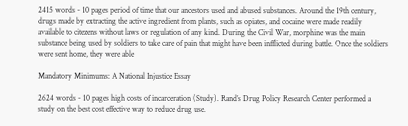2415 words - 10 pages period of time that our ancestors used and abused substances. Around the 19th century, drugs made by extracting the active ingredient from plants, such as opiates, and cocaine were made readily available to citezens without laws or regulation of any kind. During the Civil War, morphine was the main substance being used by soldiers to take care of pain that might have been infflicted during battle. Once the soldiers were sent home, they were able

Mandatory Minimums: A National Injustice Essay

2624 words - 10 pages high costs of incarceration (Study). Rand’s Drug Policy Research Center performed a study on the best cost effective way to reduce drug use.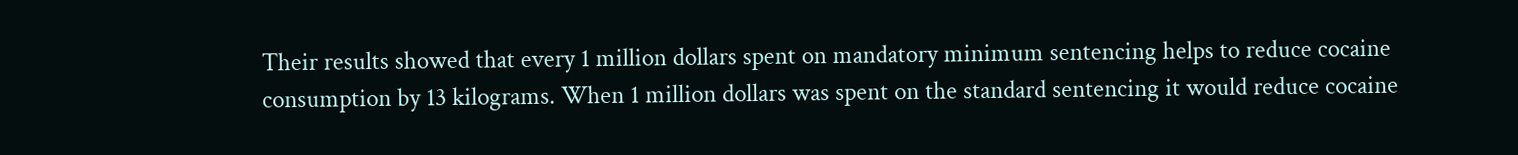Their results showed that every 1 million dollars spent on mandatory minimum sentencing helps to reduce cocaine consumption by 13 kilograms. When 1 million dollars was spent on the standard sentencing it would reduce cocaine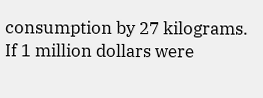consumption by 27 kilograms. If 1 million dollars were